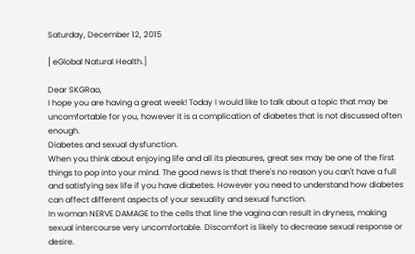Saturday, December 12, 2015

[ eGlobal Natural Health.]

Dear SKGRao,
I hope you are having a great week! Today I would like to talk about a topic that may be uncomfortable for you, however it is a complication of diabetes that is not discussed often enough.
Diabetes and sexual dysfunction.
When you think about enjoying life and all its pleasures, great sex may be one of the first things to pop into your mind. The good news is that there's no reason you can't have a full and satisfying sex life if you have diabetes. However you need to understand how diabetes can affect different aspects of your sexuality and sexual function.
In woman NERVE DAMAGE to the cells that line the vagina can result in dryness, making sexual intercourse very uncomfortable. Discomfort is likely to decrease sexual response or desire.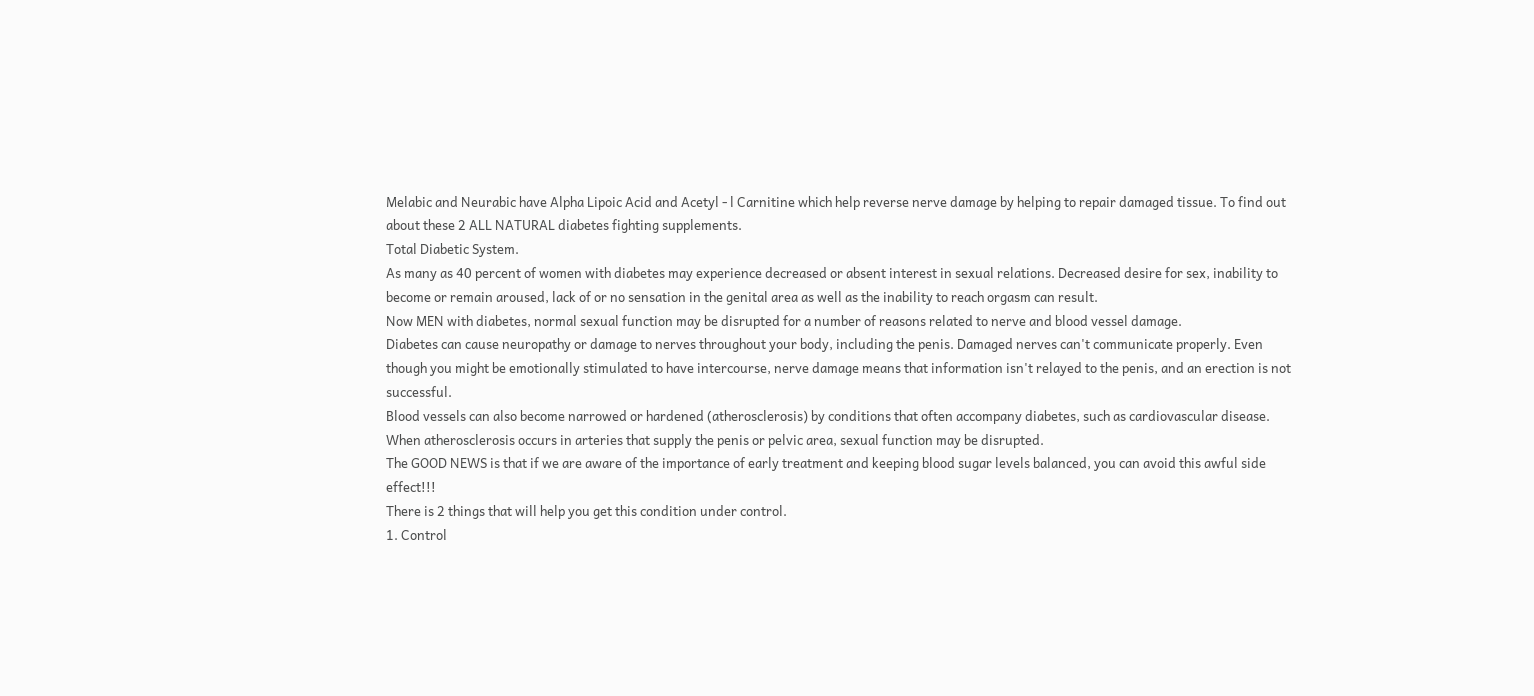Melabic and Neurabic have Alpha Lipoic Acid and Acetyl - l Carnitine which help reverse nerve damage by helping to repair damaged tissue. To find out about these 2 ALL NATURAL diabetes fighting supplements.
Total Diabetic System.
As many as 40 percent of women with diabetes may experience decreased or absent interest in sexual relations. Decreased desire for sex, inability to become or remain aroused, lack of or no sensation in the genital area as well as the inability to reach orgasm can result.
Now MEN with diabetes, normal sexual function may be disrupted for a number of reasons related to nerve and blood vessel damage.
Diabetes can cause neuropathy or damage to nerves throughout your body, including the penis. Damaged nerves can't communicate properly. Even though you might be emotionally stimulated to have intercourse, nerve damage means that information isn't relayed to the penis, and an erection is not successful.
Blood vessels can also become narrowed or hardened (atherosclerosis) by conditions that often accompany diabetes, such as cardiovascular disease. When atherosclerosis occurs in arteries that supply the penis or pelvic area, sexual function may be disrupted.
The GOOD NEWS is that if we are aware of the importance of early treatment and keeping blood sugar levels balanced, you can avoid this awful side effect!!!
There is 2 things that will help you get this condition under control.
1. Control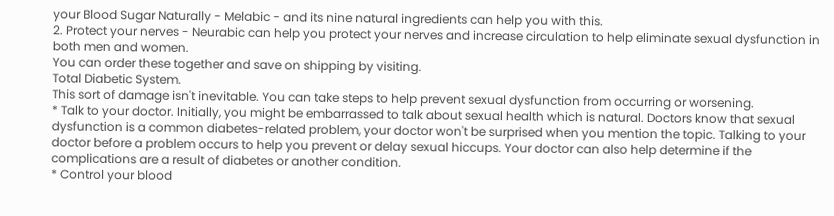your Blood Sugar Naturally - Melabic - and its nine natural ingredients can help you with this.
2. Protect your nerves - Neurabic can help you protect your nerves and increase circulation to help eliminate sexual dysfunction in both men and women.
You can order these together and save on shipping by visiting.
Total Diabetic System.
This sort of damage isn't inevitable. You can take steps to help prevent sexual dysfunction from occurring or worsening.
* Talk to your doctor. Initially, you might be embarrassed to talk about sexual health which is natural. Doctors know that sexual dysfunction is a common diabetes-related problem, your doctor won't be surprised when you mention the topic. Talking to your doctor before a problem occurs to help you prevent or delay sexual hiccups. Your doctor can also help determine if the complications are a result of diabetes or another condition.
* Control your blood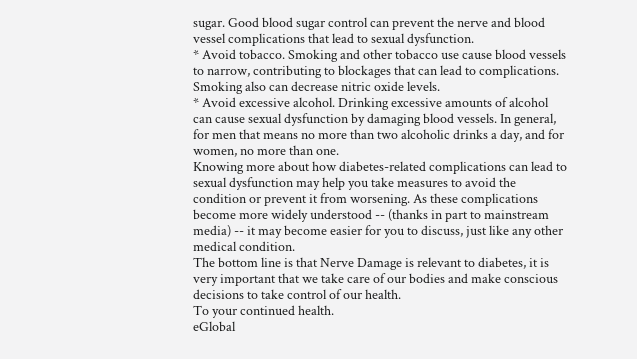sugar. Good blood sugar control can prevent the nerve and blood vessel complications that lead to sexual dysfunction.
* Avoid tobacco. Smoking and other tobacco use cause blood vessels to narrow, contributing to blockages that can lead to complications. Smoking also can decrease nitric oxide levels.
* Avoid excessive alcohol. Drinking excessive amounts of alcohol can cause sexual dysfunction by damaging blood vessels. In general, for men that means no more than two alcoholic drinks a day, and for women, no more than one.
Knowing more about how diabetes-related complications can lead to sexual dysfunction may help you take measures to avoid the condition or prevent it from worsening. As these complications become more widely understood -- (thanks in part to mainstream media) -- it may become easier for you to discuss, just like any other medical condition.
The bottom line is that Nerve Damage is relevant to diabetes, it is very important that we take care of our bodies and make conscious decisions to take control of our health.
To your continued health.
eGlobal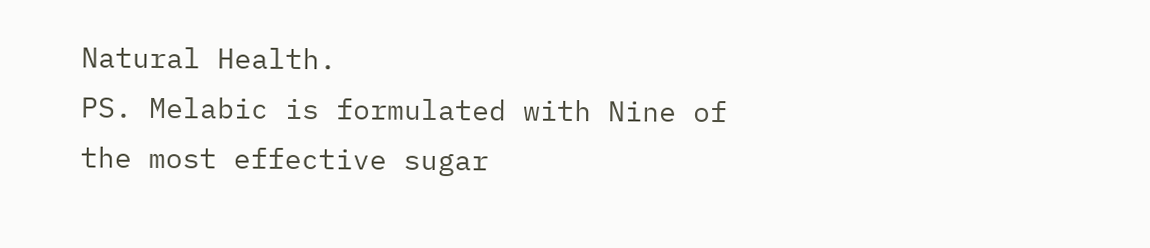Natural Health.
PS. Melabic is formulated with Nine of the most effective sugar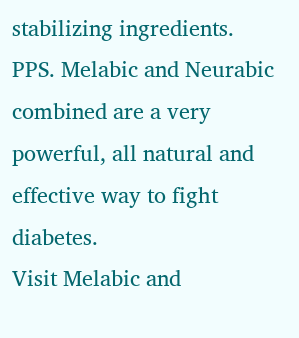stabilizing ingredients.
PPS. Melabic and Neurabic combined are a very powerful, all natural and effective way to fight diabetes.
Visit Melabic and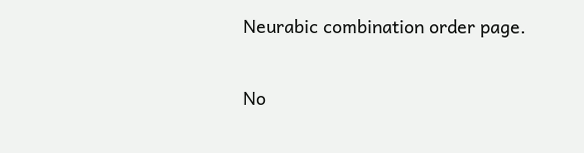Neurabic combination order page.

No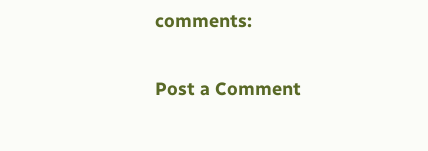comments:

Post a Comment